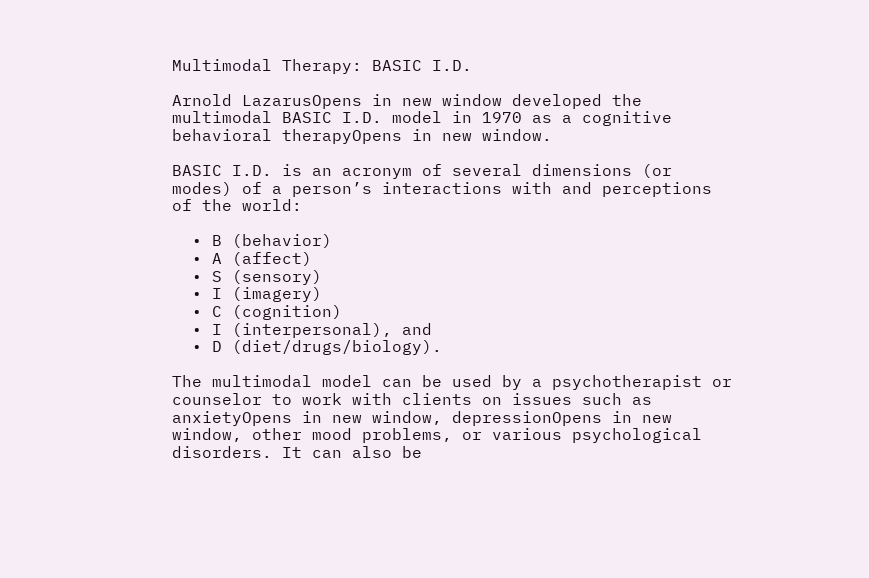Multimodal Therapy: BASIC I.D.

Arnold LazarusOpens in new window developed the multimodal BASIC I.D. model in 1970 as a cognitive behavioral therapyOpens in new window.

BASIC I.D. is an acronym of several dimensions (or modes) of a person’s interactions with and perceptions of the world:

  • B (behavior)
  • A (affect)
  • S (sensory)
  • I (imagery)
  • C (cognition)
  • I (interpersonal), and
  • D (diet/drugs/biology).

The multimodal model can be used by a psychotherapist or counselor to work with clients on issues such as anxietyOpens in new window, depressionOpens in new window, other mood problems, or various psychological disorders. It can also be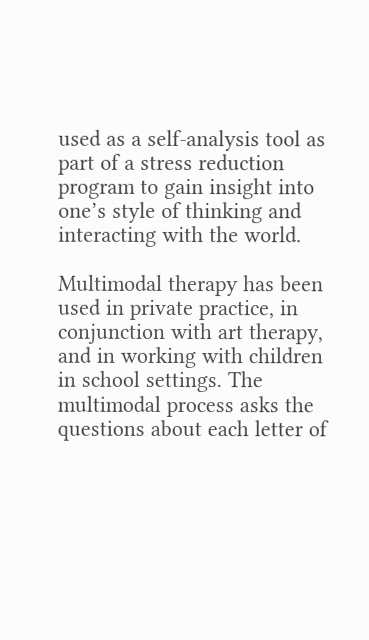used as a self-analysis tool as part of a stress reduction program to gain insight into one’s style of thinking and interacting with the world.

Multimodal therapy has been used in private practice, in conjunction with art therapy, and in working with children in school settings. The multimodal process asks the questions about each letter of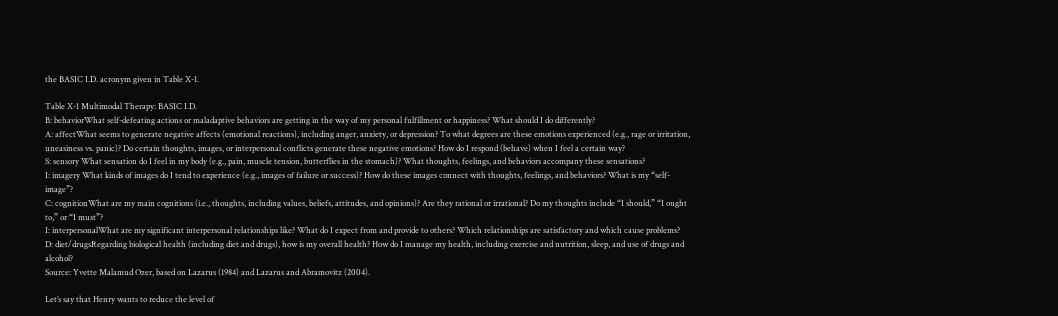the BASIC I.D. acronym given in Table X-1.

Table X-1 Multimodal Therapy: BASIC I.D.
B: behaviorWhat self-defeating actions or maladaptive behaviors are getting in the way of my personal fulfillment or happiness? What should I do differently?
A: affectWhat seems to generate negative affects (emotional reactions), including anger, anxiety, or depression? To what degrees are these emotions experienced (e.g., rage or irritation, uneasiness vs. panic)? Do certain thoughts, images, or interpersonal conflicts generate these negative emotions? How do I respond (behave) when I feel a certain way?
S: sensory What sensation do I feel in my body (e.g., pain, muscle tension, butterflies in the stomach)? What thoughts, feelings, and behaviors accompany these sensations?
I: imagery What kinds of images do I tend to experience (e.g., images of failure or success)? How do these images connect with thoughts, feelings, and behaviors? What is my “self-image”?
C: cognitionWhat are my main cognitions (i.e., thoughts, including values, beliefs, attitudes, and opinions)? Are they rational or irrational? Do my thoughts include “I should,” “I ought to,” or “I must”?
I: interpersonalWhat are my significant interpersonal relationships like? What do I expect from and provide to others? Which relationships are satisfactory and which cause problems?
D: diet/drugsRegarding biological health (including diet and drugs), how is my overall health? How do I manage my health, including exercise and nutrition, sleep, and use of drugs and alcohol?
Source: Yvette Malamud Ozer, based on Lazarus (1984) and Lazarus and Abramovitz (2004).

Let’s say that Henry wants to reduce the level of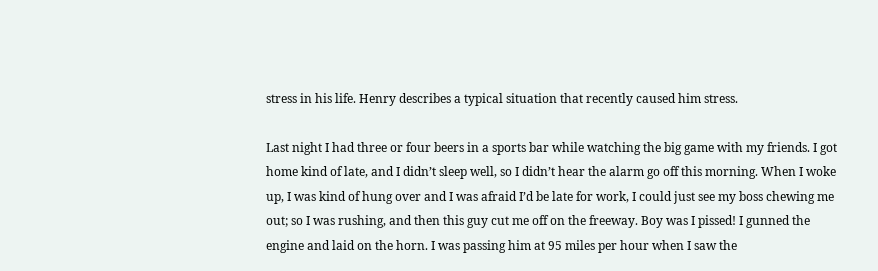stress in his life. Henry describes a typical situation that recently caused him stress.

Last night I had three or four beers in a sports bar while watching the big game with my friends. I got home kind of late, and I didn’t sleep well, so I didn’t hear the alarm go off this morning. When I woke up, I was kind of hung over and I was afraid I’d be late for work, I could just see my boss chewing me out; so I was rushing, and then this guy cut me off on the freeway. Boy was I pissed! I gunned the engine and laid on the horn. I was passing him at 95 miles per hour when I saw the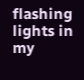flashing lights in my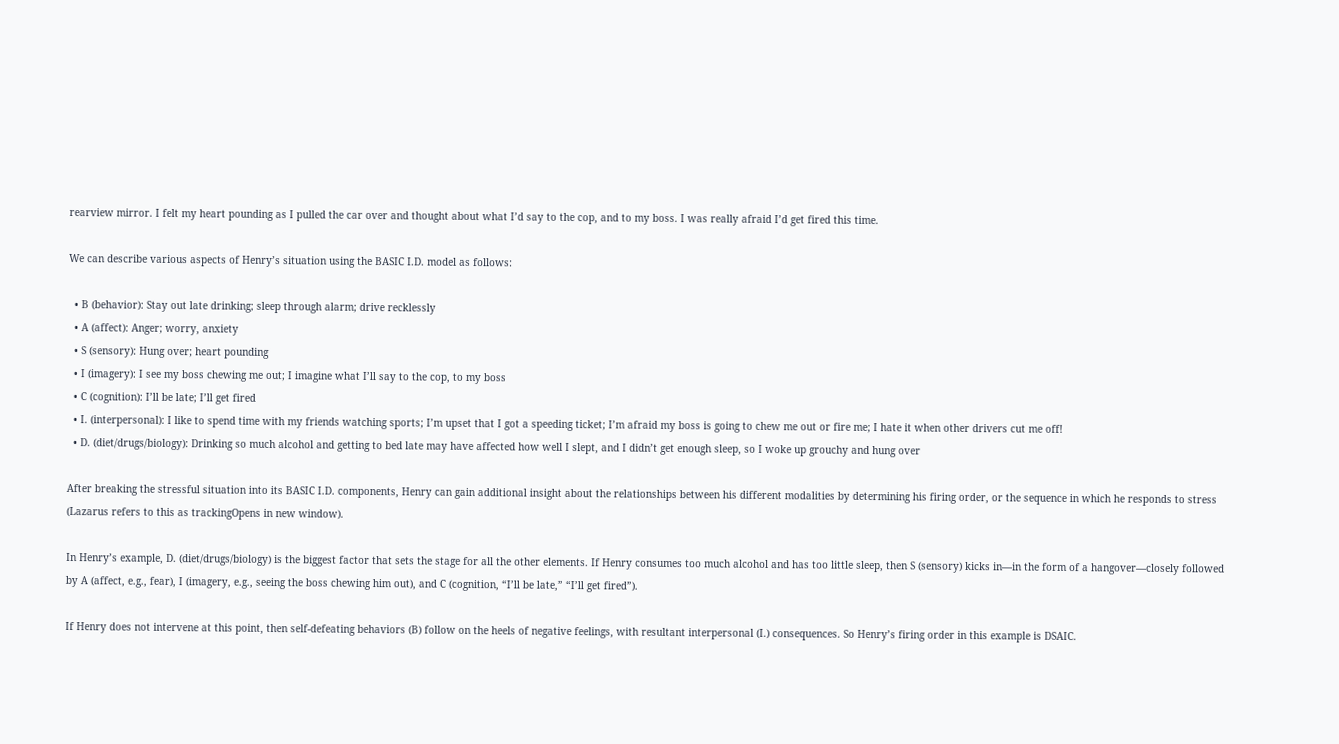rearview mirror. I felt my heart pounding as I pulled the car over and thought about what I’d say to the cop, and to my boss. I was really afraid I’d get fired this time.

We can describe various aspects of Henry’s situation using the BASIC I.D. model as follows:

  • B (behavior): Stay out late drinking; sleep through alarm; drive recklessly
  • A (affect): Anger; worry, anxiety
  • S (sensory): Hung over; heart pounding
  • I (imagery): I see my boss chewing me out; I imagine what I’ll say to the cop, to my boss
  • C (cognition): I’ll be late; I’ll get fired
  • I. (interpersonal): I like to spend time with my friends watching sports; I’m upset that I got a speeding ticket; I’m afraid my boss is going to chew me out or fire me; I hate it when other drivers cut me off!
  • D. (diet/drugs/biology): Drinking so much alcohol and getting to bed late may have affected how well I slept, and I didn’t get enough sleep, so I woke up grouchy and hung over

After breaking the stressful situation into its BASIC I.D. components, Henry can gain additional insight about the relationships between his different modalities by determining his firing order, or the sequence in which he responds to stress (Lazarus refers to this as trackingOpens in new window).

In Henry’s example, D. (diet/drugs/biology) is the biggest factor that sets the stage for all the other elements. If Henry consumes too much alcohol and has too little sleep, then S (sensory) kicks in—in the form of a hangover—closely followed by A (affect, e.g., fear), I (imagery, e.g., seeing the boss chewing him out), and C (cognition, “I’ll be late,” “I’ll get fired”).

If Henry does not intervene at this point, then self-defeating behaviors (B) follow on the heels of negative feelings, with resultant interpersonal (I.) consequences. So Henry’s firing order in this example is DSAIC.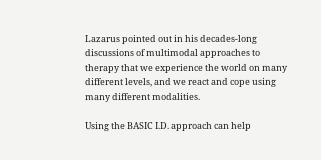Lazarus pointed out in his decades-long discussions of multimodal approaches to therapy that we experience the world on many different levels, and we react and cope using many different modalities.

Using the BASIC I.D. approach can help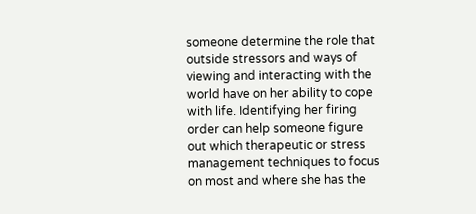someone determine the role that outside stressors and ways of viewing and interacting with the world have on her ability to cope with life. Identifying her firing order can help someone figure out which therapeutic or stress management techniques to focus on most and where she has the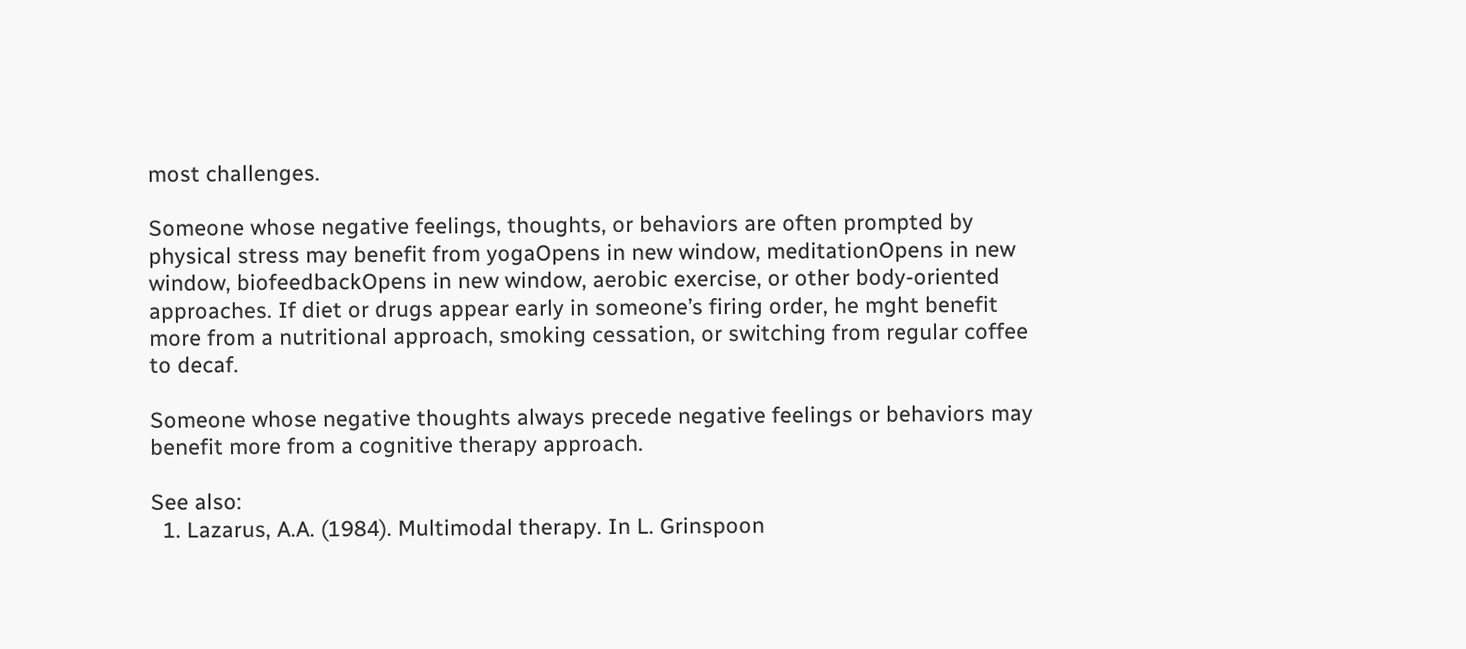most challenges.

Someone whose negative feelings, thoughts, or behaviors are often prompted by physical stress may benefit from yogaOpens in new window, meditationOpens in new window, biofeedbackOpens in new window, aerobic exercise, or other body-oriented approaches. If diet or drugs appear early in someone’s firing order, he mght benefit more from a nutritional approach, smoking cessation, or switching from regular coffee to decaf.

Someone whose negative thoughts always precede negative feelings or behaviors may benefit more from a cognitive therapy approach.

See also:
  1. Lazarus, A.A. (1984). Multimodal therapy. In L. Grinspoon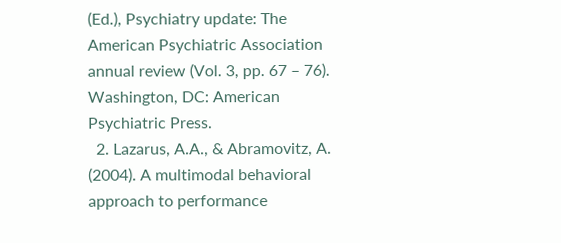(Ed.), Psychiatry update: The American Psychiatric Association annual review (Vol. 3, pp. 67 – 76). Washington, DC: American Psychiatric Press.
  2. Lazarus, A.A., & Abramovitz, A. (2004). A multimodal behavioral approach to performance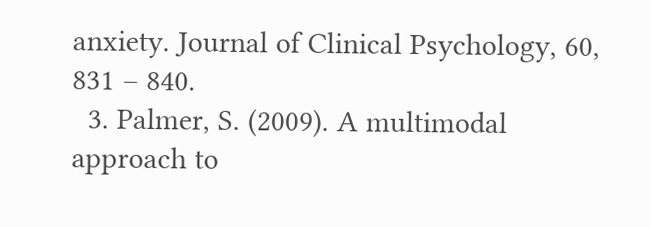anxiety. Journal of Clinical Psychology, 60, 831 – 840.
  3. Palmer, S. (2009). A multimodal approach to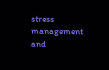stress management and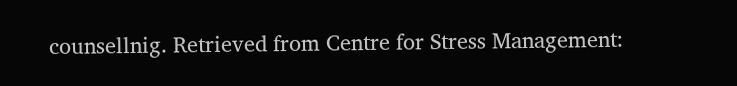counsellnig. Retrieved from Centre for Stress Management: